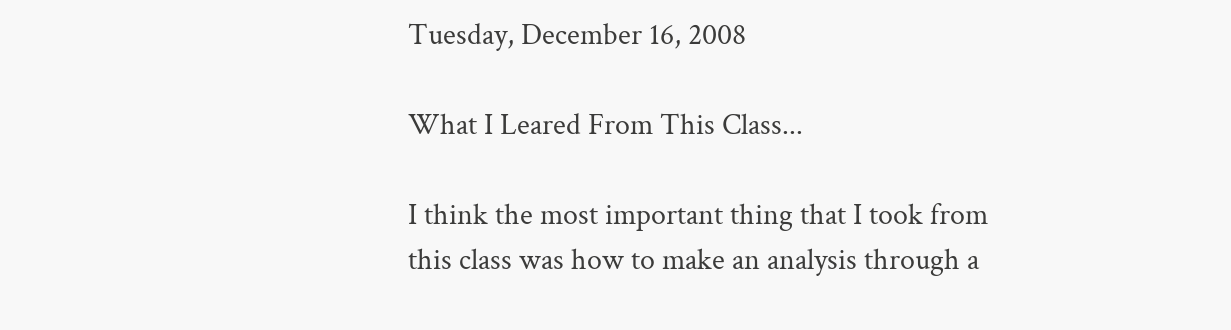Tuesday, December 16, 2008

What I Leared From This Class...

I think the most important thing that I took from this class was how to make an analysis through a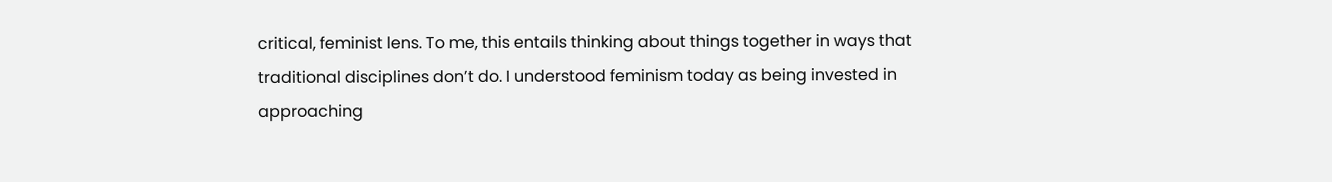critical, feminist lens. To me, this entails thinking about things together in ways that traditional disciplines don’t do. I understood feminism today as being invested in approaching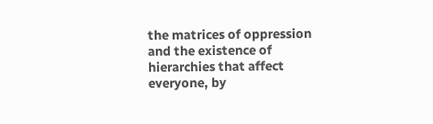the matrices of oppression and the existence of hierarchies that affect everyone, by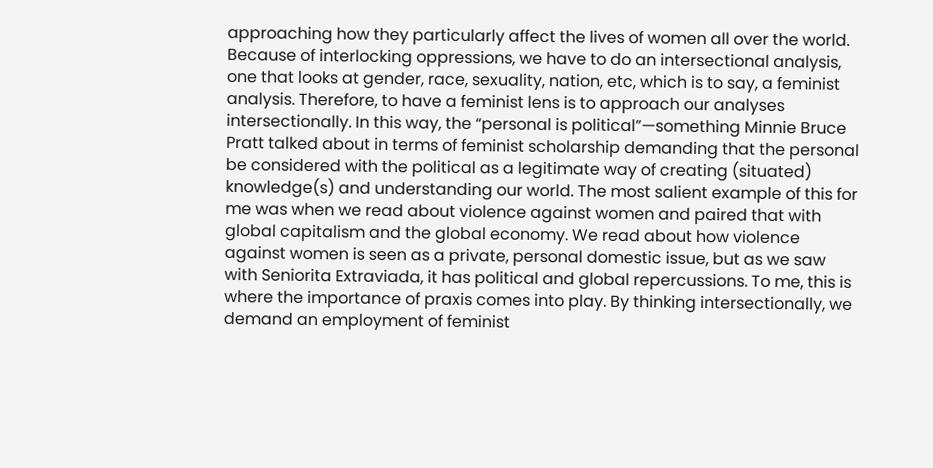approaching how they particularly affect the lives of women all over the world. Because of interlocking oppressions, we have to do an intersectional analysis, one that looks at gender, race, sexuality, nation, etc, which is to say, a feminist analysis. Therefore, to have a feminist lens is to approach our analyses intersectionally. In this way, the “personal is political”—something Minnie Bruce Pratt talked about in terms of feminist scholarship demanding that the personal be considered with the political as a legitimate way of creating (situated) knowledge(s) and understanding our world. The most salient example of this for me was when we read about violence against women and paired that with global capitalism and the global economy. We read about how violence against women is seen as a private, personal domestic issue, but as we saw with Seniorita Extraviada, it has political and global repercussions. To me, this is where the importance of praxis comes into play. By thinking intersectionally, we demand an employment of feminist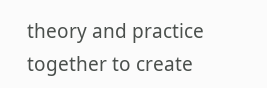theory and practice together to create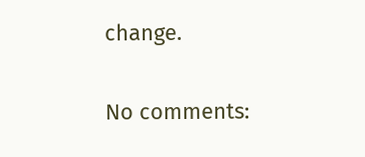change.

No comments: